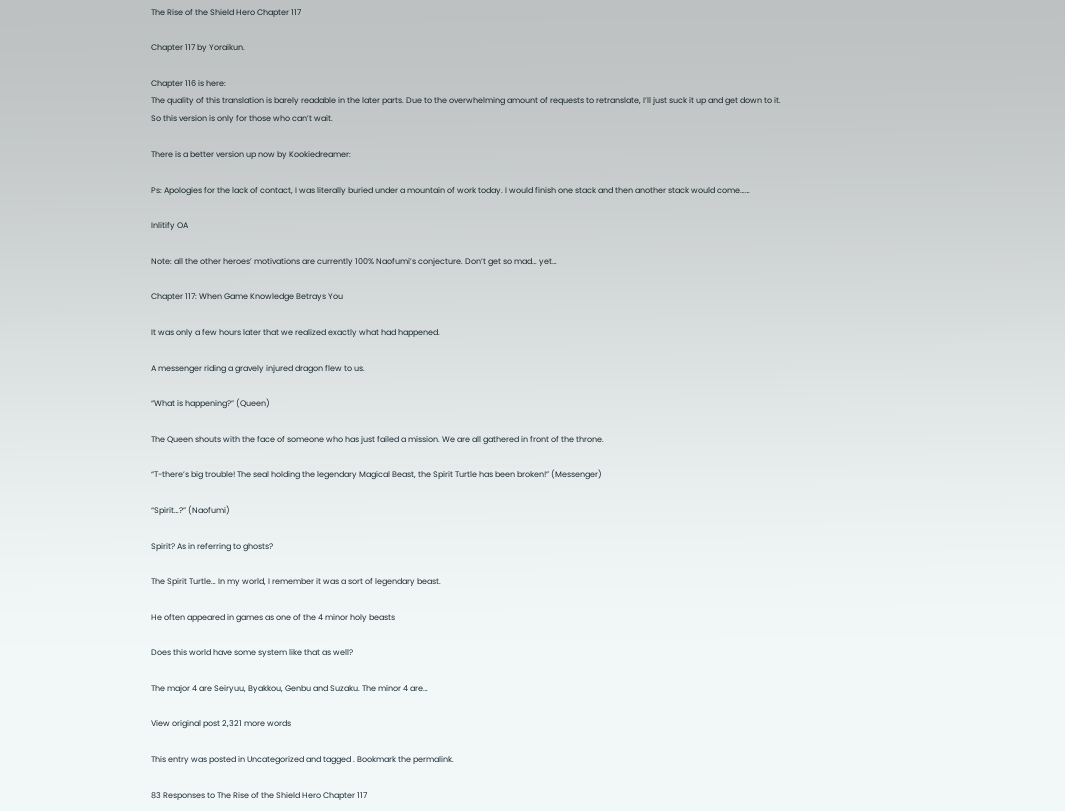The Rise of the Shield Hero Chapter 117

Chapter 117 by Yoraikun.

Chapter 116 is here:
The quality of this translation is barely readable in the later parts. Due to the overwhelming amount of requests to retranslate, I’ll just suck it up and get down to it.
So this version is only for those who can’t wait.

There is a better version up now by Kookiedreamer:

Ps: Apologies for the lack of contact, I was literally buried under a mountain of work today. I would finish one stack and then another stack would come……

Inlitify OA

Note: all the other heroes’ motivations are currently 100% Naofumi’s conjecture. Don’t get so mad… yet…

Chapter 117: When Game Knowledge Betrays You

It was only a few hours later that we realized exactly what had happened.

A messenger riding a gravely injured dragon flew to us.

“What is happening?” (Queen)

The Queen shouts with the face of someone who has just failed a mission. We are all gathered in front of the throne.

“T-there’s big trouble! The seal holding the legendary Magical Beast, the Spirit Turtle has been broken!” (Messenger)

“Spirit…?” (Naofumi)

Spirit? As in referring to ghosts?

The Spirit Turtle… In my world, I remember it was a sort of legendary beast.

He often appeared in games as one of the 4 minor holy beasts

Does this world have some system like that as well?

The major 4 are Seiryuu, Byakkou, Genbu and Suzaku. The minor 4 are…

View original post 2,321 more words

This entry was posted in Uncategorized and tagged . Bookmark the permalink.

83 Responses to The Rise of the Shield Hero Chapter 117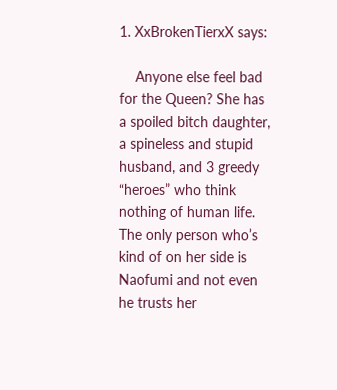1. XxBrokenTierxX says:

    Anyone else feel bad for the Queen? She has a spoiled bitch daughter, a spineless and stupid husband, and 3 greedy “heroes” who think nothing of human life. The only person who’s kind of on her side is Naofumi and not even he trusts her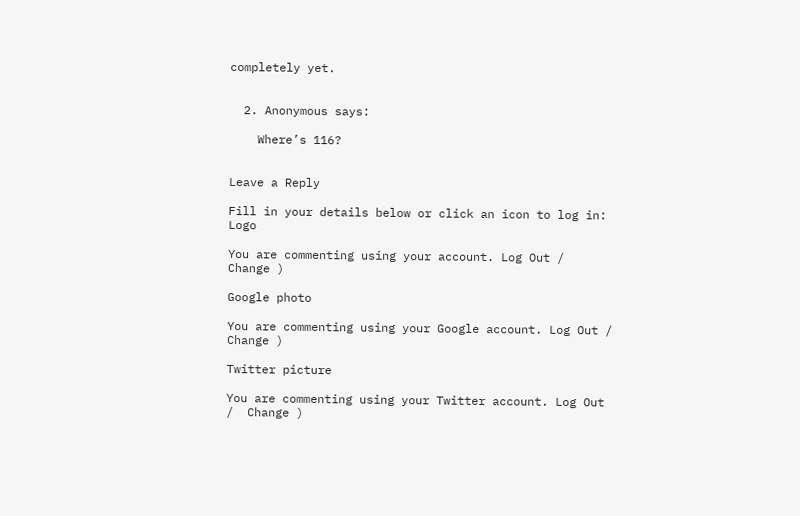completely yet.


  2. Anonymous says:

    Where’s 116?


Leave a Reply

Fill in your details below or click an icon to log in: Logo

You are commenting using your account. Log Out /  Change )

Google photo

You are commenting using your Google account. Log Out /  Change )

Twitter picture

You are commenting using your Twitter account. Log Out /  Change )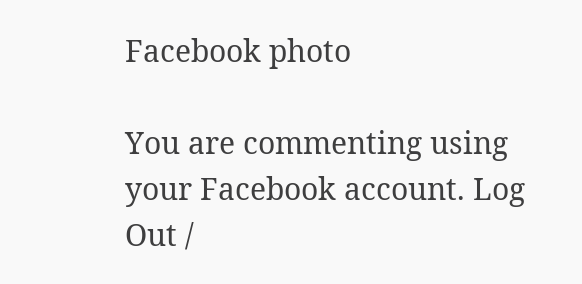Facebook photo

You are commenting using your Facebook account. Log Out /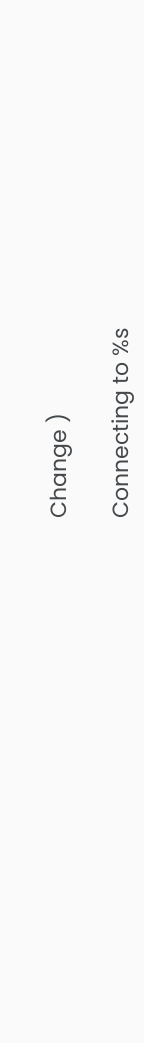Change )

Connecting to %s